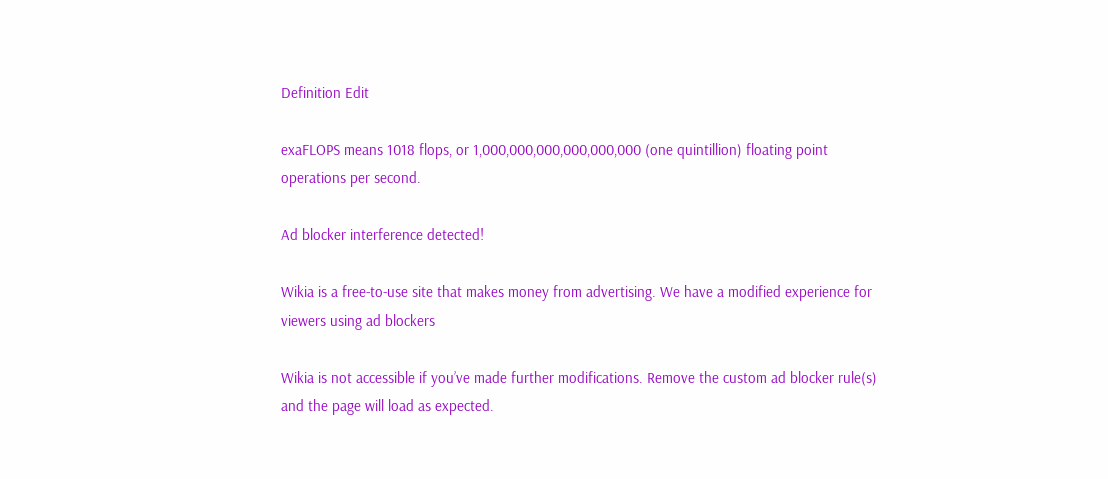Definition Edit

exaFLOPS means 1018 flops, or 1,000,000,000,000,000,000 (one quintillion) floating point operations per second.

Ad blocker interference detected!

Wikia is a free-to-use site that makes money from advertising. We have a modified experience for viewers using ad blockers

Wikia is not accessible if you’ve made further modifications. Remove the custom ad blocker rule(s) and the page will load as expected.